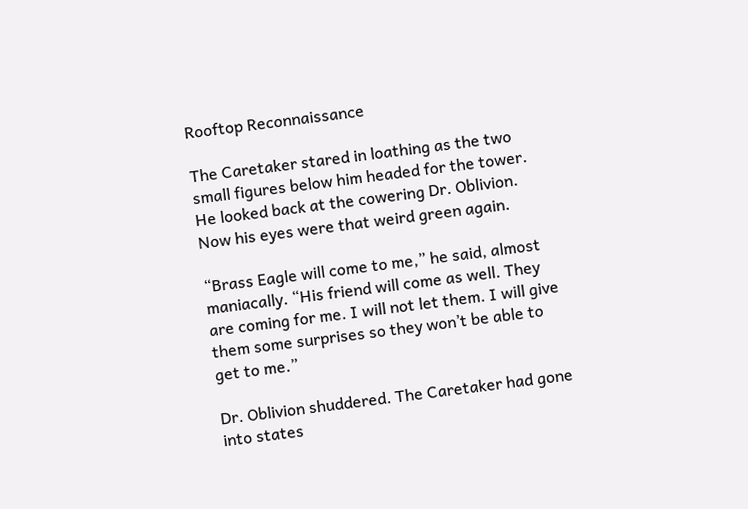Rooftop Reconnaissance

The Caretaker stared in loathing as the two small figures below him headed for the tower. He looked back at the cowering Dr. Oblivion. Now his eyes were that weird green again.

“Brass Eagle will come to me,” he said, almost maniacally. “His friend will come as well. They are coming for me. I will not let them. I will give them some surprises so they won’t be able to get to me.”

Dr. Oblivion shuddered. The Caretaker had gone into states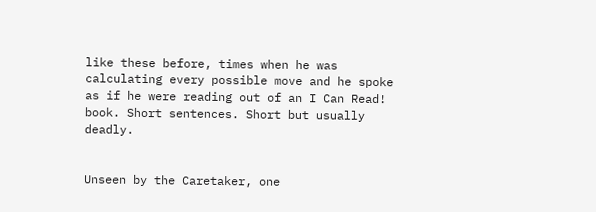like these before, times when he was calculating every possible move and he spoke as if he were reading out of an I Can Read! book. Short sentences. Short but usually deadly.


Unseen by the Caretaker, one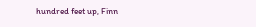hundred feet up, Finn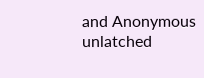and Anonymous unlatched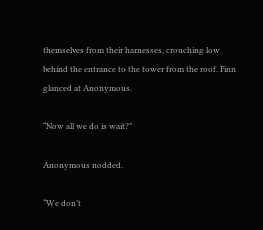themselves from their harnesses, crouching low behind the entrance to the tower from the roof. Finn glanced at Anonymous.

“Now all we do is wait?”

Anonymous nodded.

“We don’t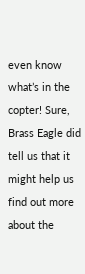even know what’s in the copter! Sure, Brass Eagle did tell us that it might help us find out more about the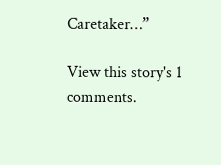Caretaker…”

View this story's 1 comments.